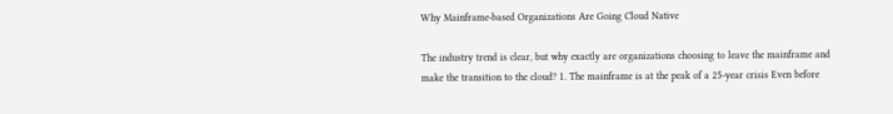Why Mainframe-based Organizations Are Going Cloud Native

The industry trend is clear, but why exactly are organizations choosing to leave the mainframe and make the transition to the cloud? 1. The mainframe is at the peak of a 25-year crisis Even before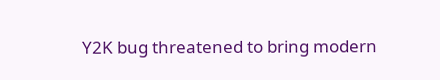Y2K bug threatened to bring modern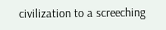civilization to a screeching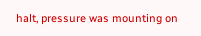halt, pressure was mounting on